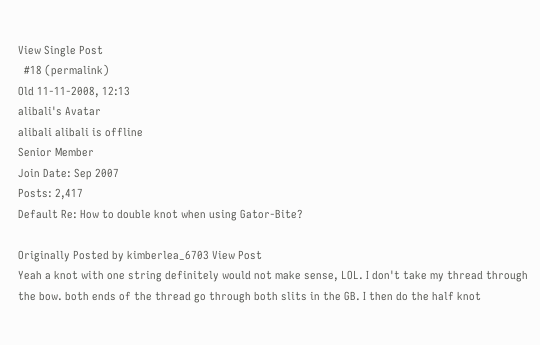View Single Post
  #18 (permalink)
Old 11-11-2008, 12:13
alibali's Avatar
alibali alibali is offline
Senior Member
Join Date: Sep 2007
Posts: 2,417
Default Re: How to double knot when using Gator-Bite?

Originally Posted by kimberlea_6703 View Post
Yeah a knot with one string definitely would not make sense, LOL. I don't take my thread through the bow. both ends of the thread go through both slits in the GB. I then do the half knot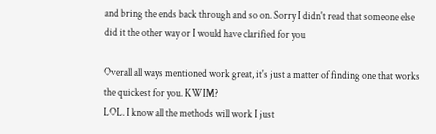and bring the ends back through and so on. Sorry I didn't read that someone else did it the other way or I would have clarified for you

Overall all ways mentioned work great, it's just a matter of finding one that works the quickest for you. KWIM?
LOL. I know all the methods will work I just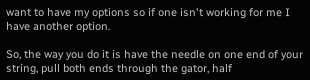want to have my options so if one isn't working for me I have another option.

So, the way you do it is have the needle on one end of your string, pull both ends through the gator, half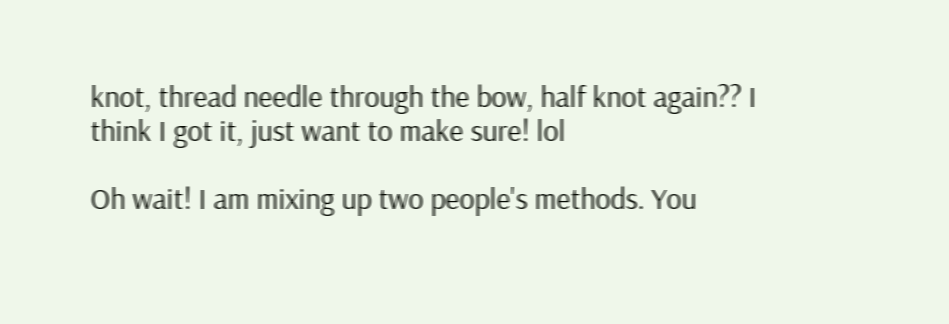knot, thread needle through the bow, half knot again?? I think I got it, just want to make sure! lol

Oh wait! I am mixing up two people's methods. You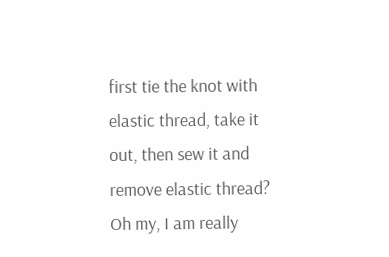first tie the knot with elastic thread, take it out, then sew it and remove elastic thread? Oh my, I am really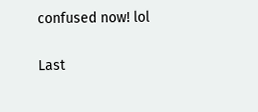confused now! lol

Last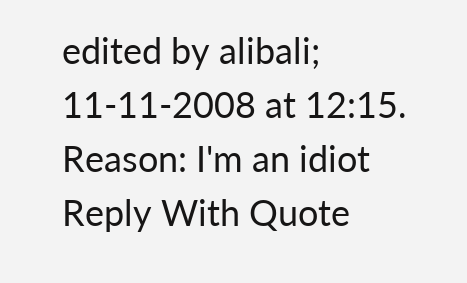edited by alibali; 11-11-2008 at 12:15. Reason: I'm an idiot
Reply With Quote